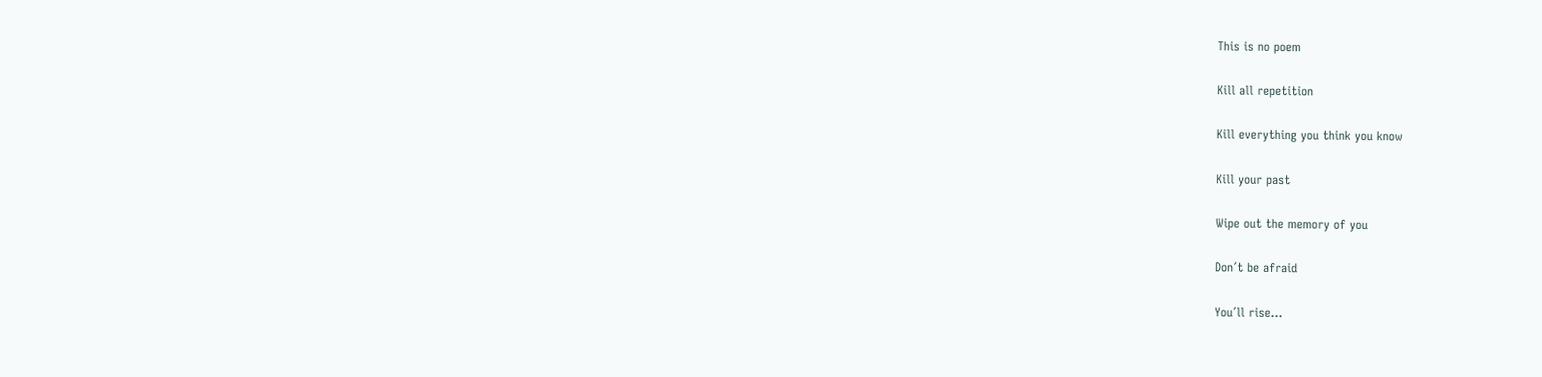This is no poem

Kill all repetition

Kill everything you think you know

Kill your past

Wipe out the memory of you

Don´t be afraid

You´ll rise…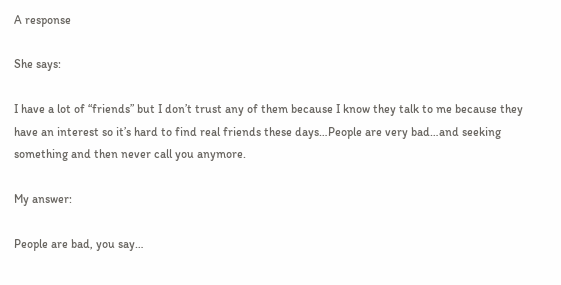A response

She says:

I have a lot of “friends” but I don’t trust any of them because I know they talk to me because they have an interest so it’s hard to find real friends these days…People are very bad…and seeking something and then never call you anymore.

My answer:

People are bad, you say…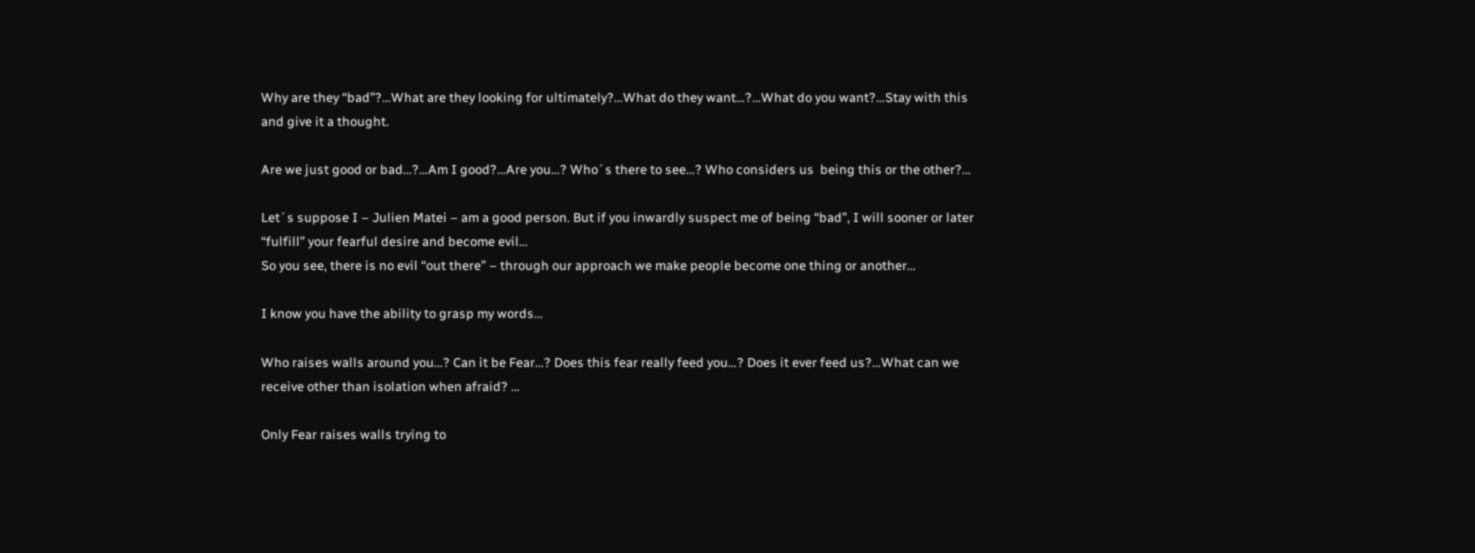Why are they “bad”?…What are they looking for ultimately?…What do they want…?…What do you want?…Stay with this and give it a thought.

Are we just good or bad…?…Am I good?…Are you…? Who´s there to see…? Who considers us  being this or the other?…

Let´s suppose I – Julien Matei – am a good person. But if you inwardly suspect me of being “bad”, I will sooner or later “fulfill” your fearful desire and become evil…
So you see, there is no evil “out there” – through our approach we make people become one thing or another…

I know you have the ability to grasp my words…

Who raises walls around you…? Can it be Fear…? Does this fear really feed you…? Does it ever feed us?…What can we receive other than isolation when afraid? …

Only Fear raises walls trying to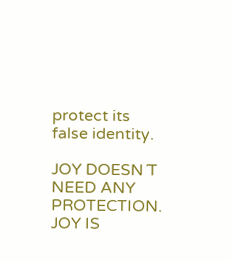protect its false identity.

JOY DOESN´T NEED ANY PROTECTION. JOY IS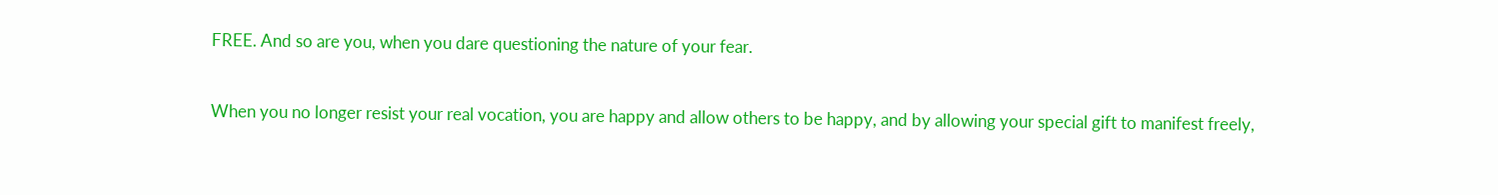FREE. And so are you, when you dare questioning the nature of your fear.


When you no longer resist your real vocation, you are happy and allow others to be happy, and by allowing your special gift to manifest freely,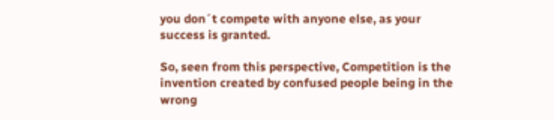you don´t compete with anyone else, as your success is granted.

So, seen from this perspective, Competition is the invention created by confused people being in the wrong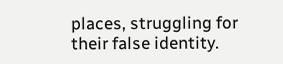places, struggling for their false identity.